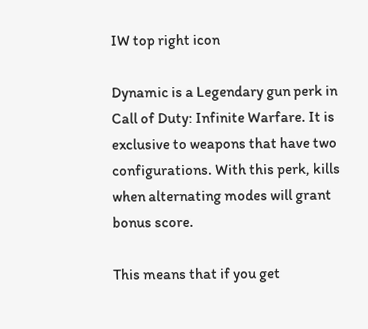IW top right icon

Dynamic is a Legendary gun perk in Call of Duty: Infinite Warfare. It is exclusive to weapons that have two configurations. With this perk, kills when alternating modes will grant bonus score.

This means that if you get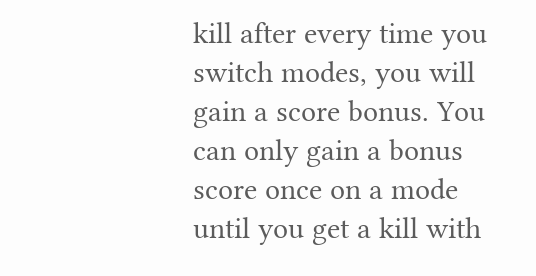kill after every time you switch modes, you will gain a score bonus. You can only gain a bonus score once on a mode until you get a kill with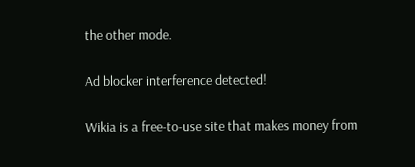the other mode.

Ad blocker interference detected!

Wikia is a free-to-use site that makes money from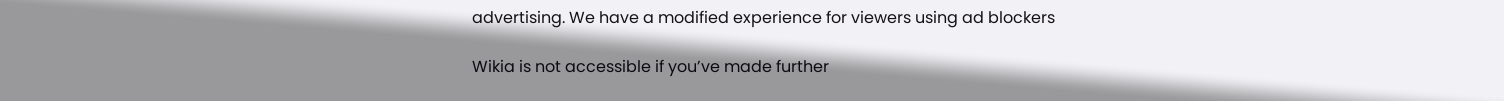advertising. We have a modified experience for viewers using ad blockers

Wikia is not accessible if you’ve made further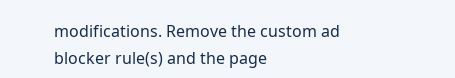modifications. Remove the custom ad blocker rule(s) and the page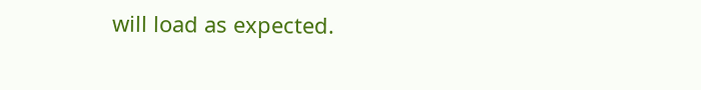will load as expected.